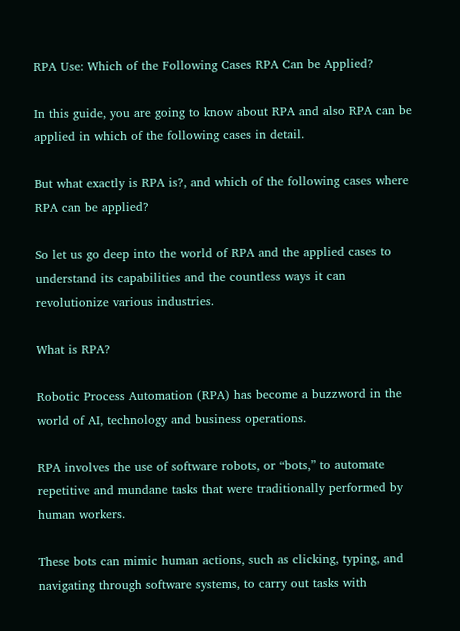RPA Use: Which of the Following Cases RPA Can be Applied?

In this guide, you are going to know about RPA and also RPA can be applied in which of the following cases in detail.

But what exactly is RPA is?, and which of the following cases where RPA can be applied?

So let us go deep into the world of RPA and the applied cases to understand its capabilities and the countless ways it can revolutionize various industries.

What is RPA?

Robotic Process Automation (RPA) has become a buzzword in the world of AI, technology and business operations.

RPA involves the use of software robots, or “bots,” to automate repetitive and mundane tasks that were traditionally performed by human workers.

These bots can mimic human actions, such as clicking, typing, and navigating through software systems, to carry out tasks with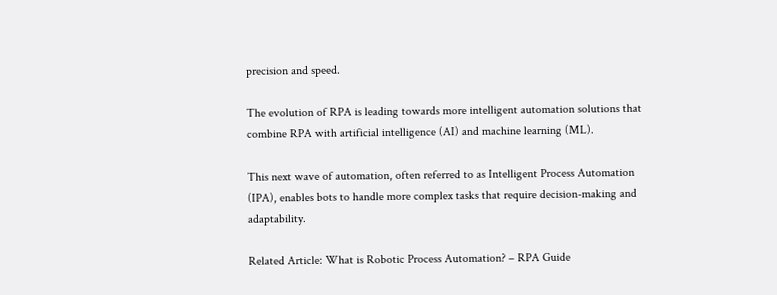precision and speed.

The evolution of RPA is leading towards more intelligent automation solutions that combine RPA with artificial intelligence (AI) and machine learning (ML).

This next wave of automation, often referred to as Intelligent Process Automation (IPA), enables bots to handle more complex tasks that require decision-making and adaptability.

Related Article: What is Robotic Process Automation? – RPA Guide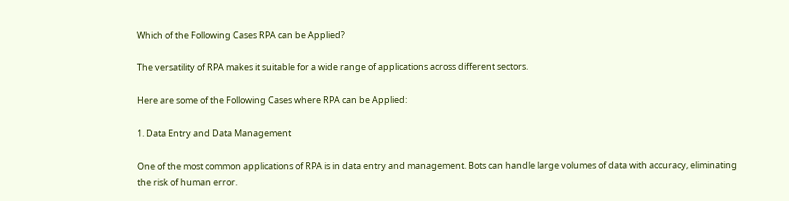Which of the Following Cases RPA can be Applied?

The versatility of RPA makes it suitable for a wide range of applications across different sectors.

Here are some of the Following Cases where RPA can be Applied:

1. Data Entry and Data Management

One of the most common applications of RPA is in data entry and management. Bots can handle large volumes of data with accuracy, eliminating the risk of human error.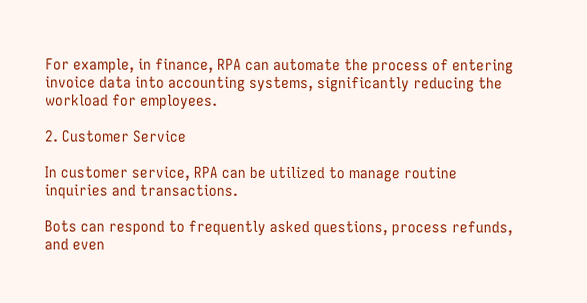For example, in finance, RPA can automate the process of entering invoice data into accounting systems, significantly reducing the workload for employees.

2. Customer Service

In customer service, RPA can be utilized to manage routine inquiries and transactions.

Bots can respond to frequently asked questions, process refunds, and even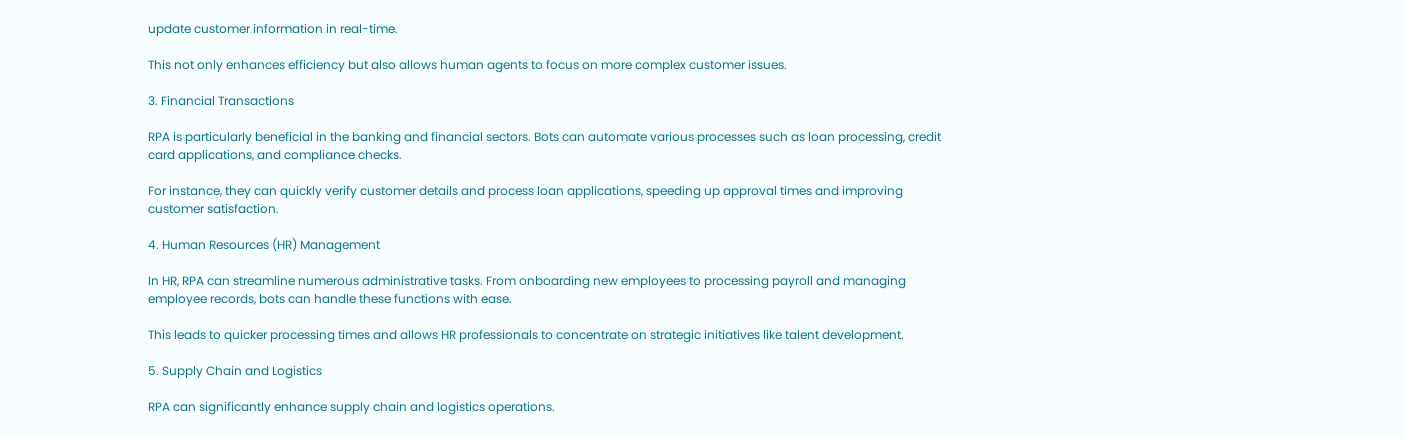update customer information in real-time.

This not only enhances efficiency but also allows human agents to focus on more complex customer issues.

3. Financial Transactions

RPA is particularly beneficial in the banking and financial sectors. Bots can automate various processes such as loan processing, credit card applications, and compliance checks.

For instance, they can quickly verify customer details and process loan applications, speeding up approval times and improving customer satisfaction.

4. Human Resources (HR) Management

In HR, RPA can streamline numerous administrative tasks. From onboarding new employees to processing payroll and managing employee records, bots can handle these functions with ease.

This leads to quicker processing times and allows HR professionals to concentrate on strategic initiatives like talent development.

5. Supply Chain and Logistics

RPA can significantly enhance supply chain and logistics operations.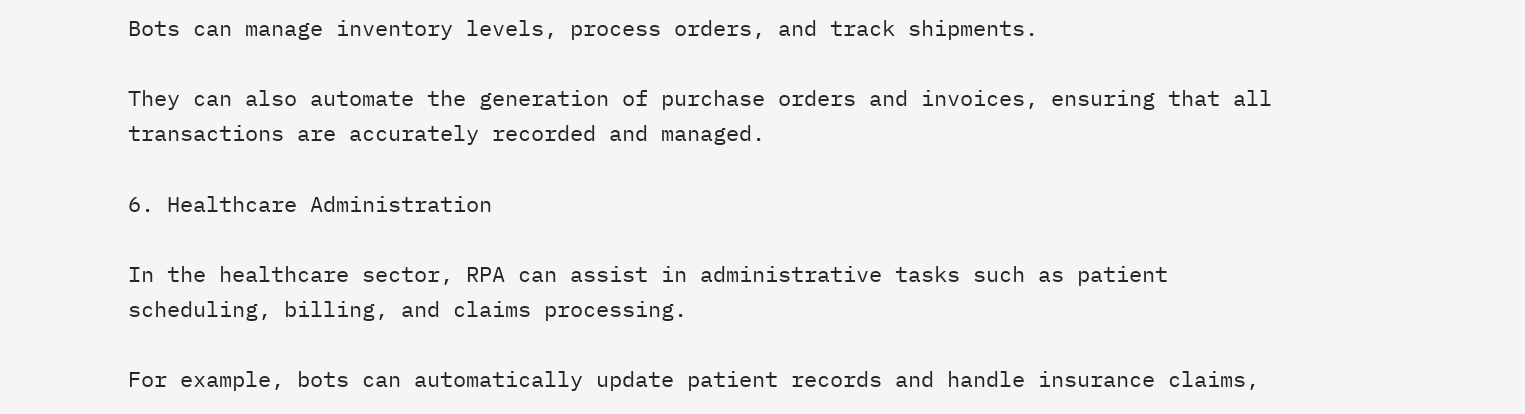Bots can manage inventory levels, process orders, and track shipments.

They can also automate the generation of purchase orders and invoices, ensuring that all transactions are accurately recorded and managed.

6. Healthcare Administration

In the healthcare sector, RPA can assist in administrative tasks such as patient scheduling, billing, and claims processing.

For example, bots can automatically update patient records and handle insurance claims,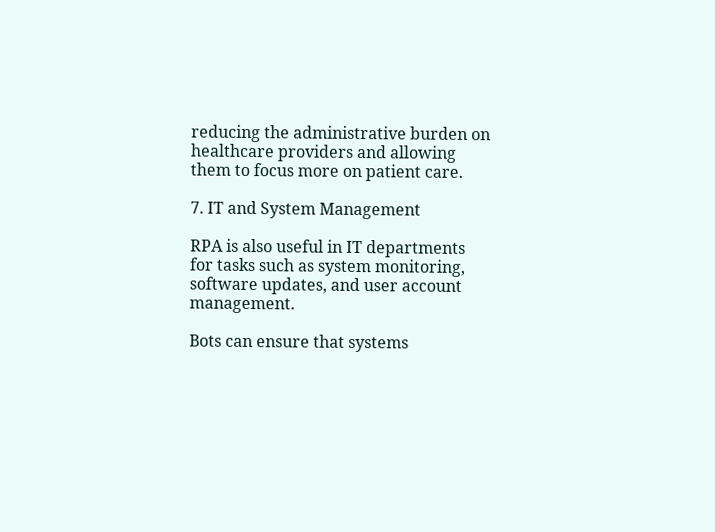reducing the administrative burden on healthcare providers and allowing them to focus more on patient care.

7. IT and System Management

RPA is also useful in IT departments for tasks such as system monitoring, software updates, and user account management.

Bots can ensure that systems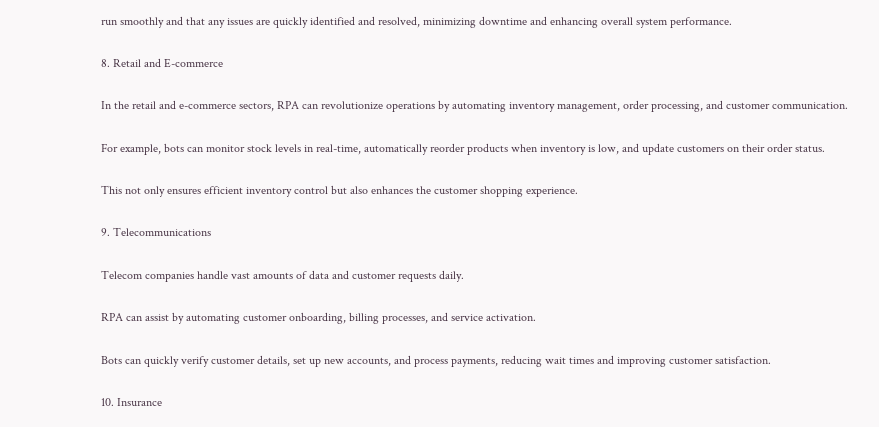run smoothly and that any issues are quickly identified and resolved, minimizing downtime and enhancing overall system performance.

8. Retail and E-commerce

In the retail and e-commerce sectors, RPA can revolutionize operations by automating inventory management, order processing, and customer communication.

For example, bots can monitor stock levels in real-time, automatically reorder products when inventory is low, and update customers on their order status.

This not only ensures efficient inventory control but also enhances the customer shopping experience.

9. Telecommunications

Telecom companies handle vast amounts of data and customer requests daily.

RPA can assist by automating customer onboarding, billing processes, and service activation.

Bots can quickly verify customer details, set up new accounts, and process payments, reducing wait times and improving customer satisfaction.

10. Insurance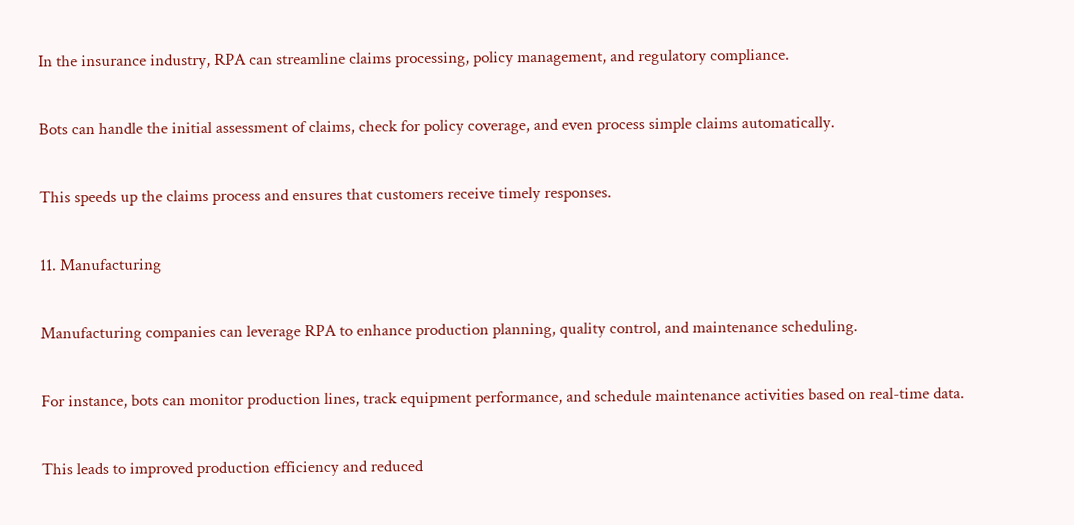In the insurance industry, RPA can streamline claims processing, policy management, and regulatory compliance.

Bots can handle the initial assessment of claims, check for policy coverage, and even process simple claims automatically.

This speeds up the claims process and ensures that customers receive timely responses.

11. Manufacturing

Manufacturing companies can leverage RPA to enhance production planning, quality control, and maintenance scheduling.

For instance, bots can monitor production lines, track equipment performance, and schedule maintenance activities based on real-time data.

This leads to improved production efficiency and reduced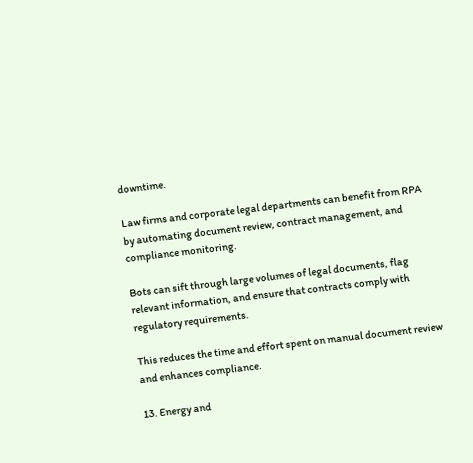downtime.

Law firms and corporate legal departments can benefit from RPA by automating document review, contract management, and compliance monitoring.

Bots can sift through large volumes of legal documents, flag relevant information, and ensure that contracts comply with regulatory requirements.

This reduces the time and effort spent on manual document review and enhances compliance.

13. Energy and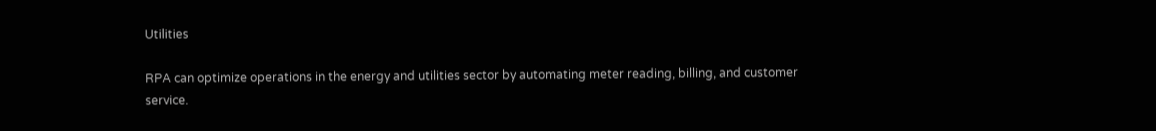Utilities

RPA can optimize operations in the energy and utilities sector by automating meter reading, billing, and customer service.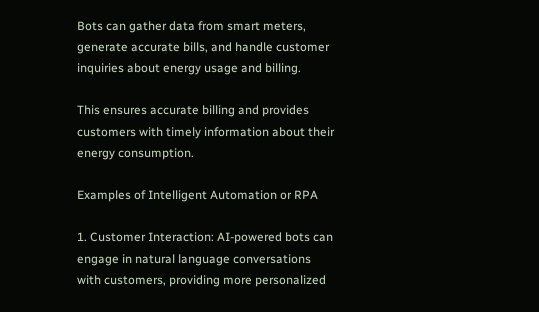Bots can gather data from smart meters, generate accurate bills, and handle customer inquiries about energy usage and billing.

This ensures accurate billing and provides customers with timely information about their energy consumption.

Examples of Intelligent Automation or RPA

1. Customer Interaction: AI-powered bots can engage in natural language conversations with customers, providing more personalized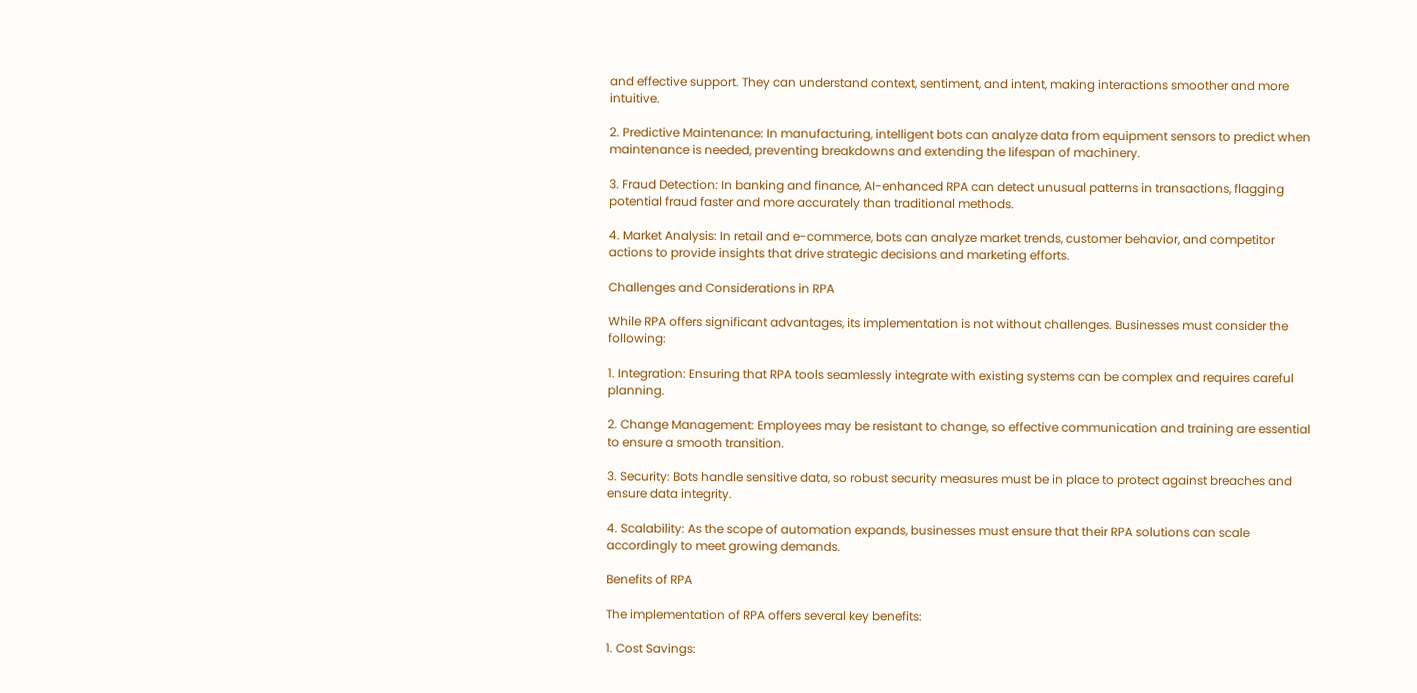and effective support. They can understand context, sentiment, and intent, making interactions smoother and more intuitive.

2. Predictive Maintenance: In manufacturing, intelligent bots can analyze data from equipment sensors to predict when maintenance is needed, preventing breakdowns and extending the lifespan of machinery.

3. Fraud Detection: In banking and finance, AI-enhanced RPA can detect unusual patterns in transactions, flagging potential fraud faster and more accurately than traditional methods.

4. Market Analysis: In retail and e-commerce, bots can analyze market trends, customer behavior, and competitor actions to provide insights that drive strategic decisions and marketing efforts.

Challenges and Considerations in RPA

While RPA offers significant advantages, its implementation is not without challenges. Businesses must consider the following:

1. Integration: Ensuring that RPA tools seamlessly integrate with existing systems can be complex and requires careful planning.

2. Change Management: Employees may be resistant to change, so effective communication and training are essential to ensure a smooth transition.

3. Security: Bots handle sensitive data, so robust security measures must be in place to protect against breaches and ensure data integrity.

4. Scalability: As the scope of automation expands, businesses must ensure that their RPA solutions can scale accordingly to meet growing demands.

Benefits of RPA

The implementation of RPA offers several key benefits:

1. Cost Savings: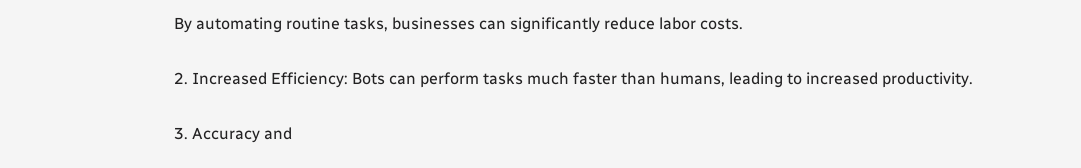By automating routine tasks, businesses can significantly reduce labor costs.

2. Increased Efficiency: Bots can perform tasks much faster than humans, leading to increased productivity.

3. Accuracy and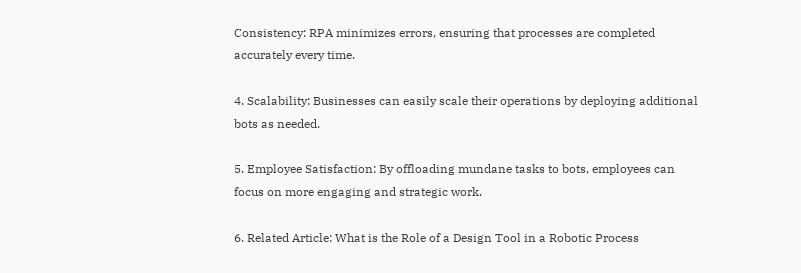Consistency: RPA minimizes errors, ensuring that processes are completed accurately every time.

4. Scalability: Businesses can easily scale their operations by deploying additional bots as needed.

5. Employee Satisfaction: By offloading mundane tasks to bots, employees can focus on more engaging and strategic work.

6. Related Article: What is the Role of a Design Tool in a Robotic Process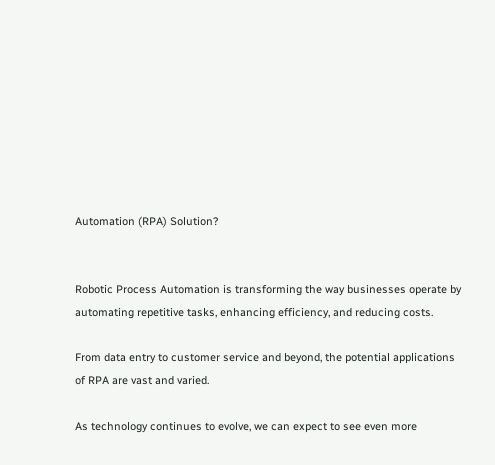Automation (RPA) Solution?


Robotic Process Automation is transforming the way businesses operate by automating repetitive tasks, enhancing efficiency, and reducing costs.

From data entry to customer service and beyond, the potential applications of RPA are vast and varied.

As technology continues to evolve, we can expect to see even more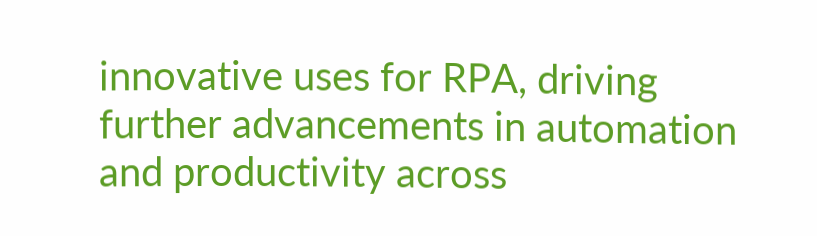innovative uses for RPA, driving further advancements in automation and productivity across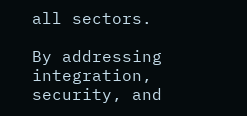all sectors.

By addressing integration, security, and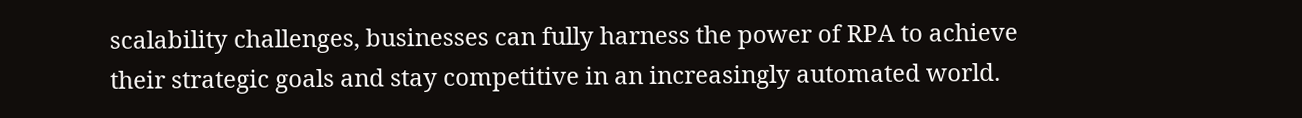scalability challenges, businesses can fully harness the power of RPA to achieve their strategic goals and stay competitive in an increasingly automated world.